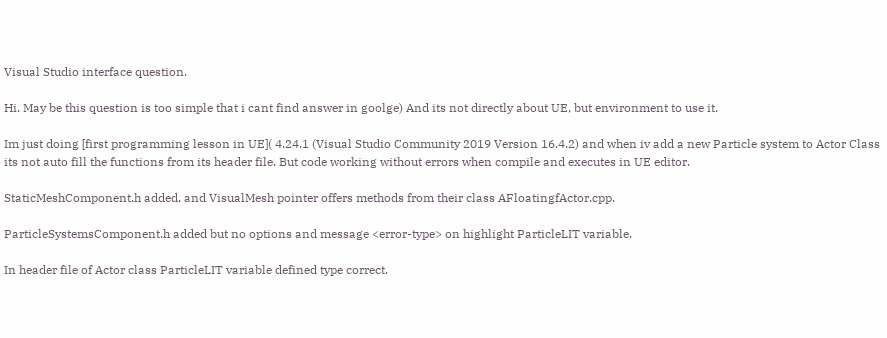Visual Studio interface question.

Hi. May be this question is too simple that i cant find answer in goolge) And its not directly about UE, but environment to use it.

Im just doing [first programming lesson in UE]( 4.24.1 (Visual Studio Community 2019 Version 16.4.2) and when iv add a new Particle system to Actor Class its not auto fill the functions from its header file. But code working without errors when compile and executes in UE editor.

StaticMeshComponent.h added, and VisualMesh pointer offers methods from their class AFloatingfActor.cpp.

ParticleSystemsComponent.h added but no options and message <error-type> on highlight ParticleLIT variable.

In header file of Actor class ParticleLIT variable defined type correct.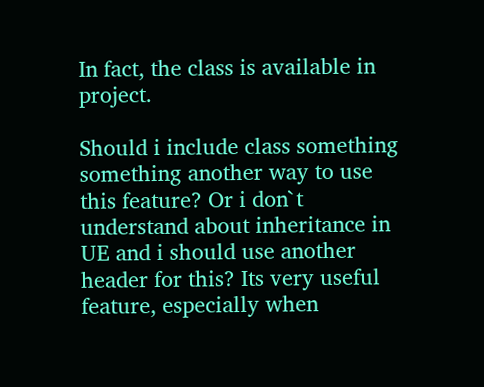In fact, the class is available in project.

Should i include class something something another way to use this feature? Or i don`t understand about inheritance in UE and i should use another header for this? Its very useful feature, especially when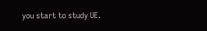you start to study UE.